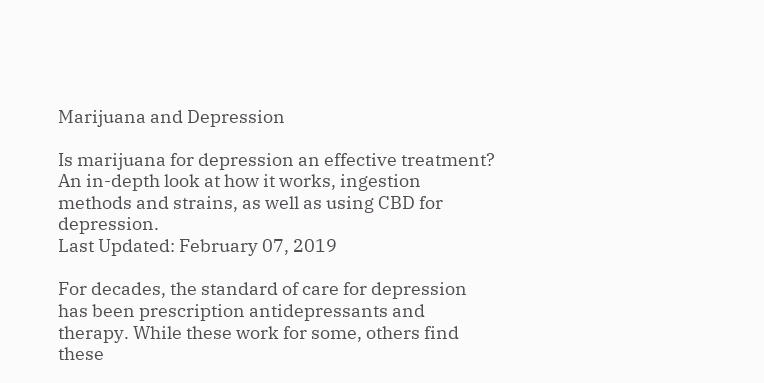Marijuana and Depression

Is marijuana for depression an effective treatment? An in-depth look at how it works, ingestion methods and strains, as well as using CBD for depression.
Last Updated: February 07, 2019

For decades, the standard of care for depression has been prescription antidepressants and therapy. While these work for some, others find these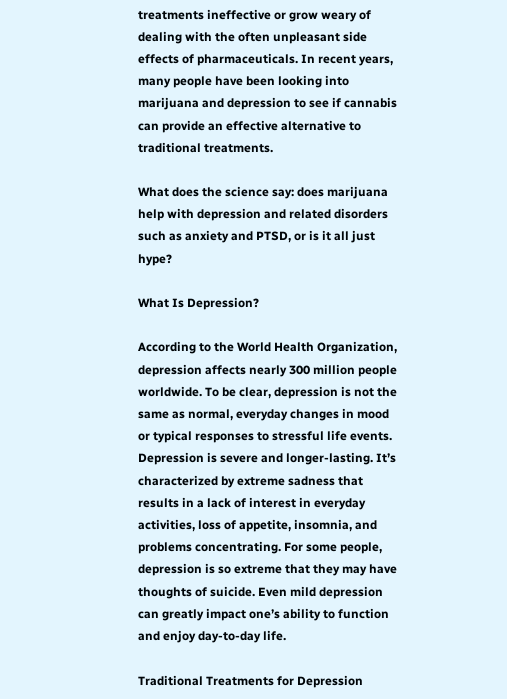treatments ineffective or grow weary of dealing with the often unpleasant side effects of pharmaceuticals. In recent years, many people have been looking into marijuana and depression to see if cannabis can provide an effective alternative to traditional treatments.

What does the science say: does marijuana help with depression and related disorders such as anxiety and PTSD, or is it all just hype?

What Is Depression?

According to the World Health Organization, depression affects nearly 300 million people worldwide. To be clear, depression is not the same as normal, everyday changes in mood or typical responses to stressful life events. Depression is severe and longer-lasting. It’s characterized by extreme sadness that results in a lack of interest in everyday activities, loss of appetite, insomnia, and problems concentrating. For some people, depression is so extreme that they may have thoughts of suicide. Even mild depression can greatly impact one’s ability to function and enjoy day-to-day life.

Traditional Treatments for Depression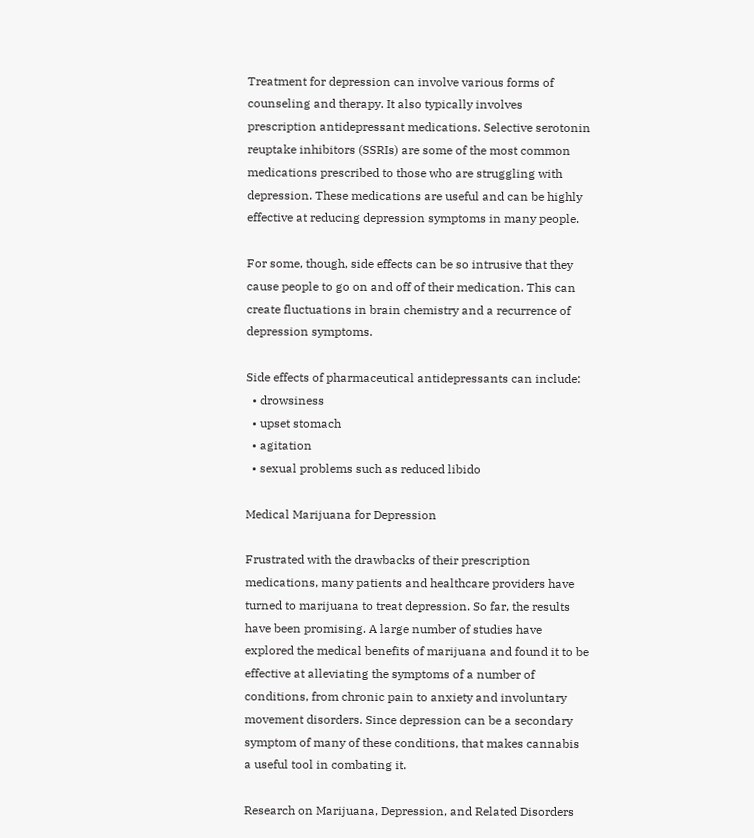Treatment for depression can involve various forms of counseling and therapy. It also typically involves prescription antidepressant medications. Selective serotonin reuptake inhibitors (SSRIs) are some of the most common medications prescribed to those who are struggling with depression. These medications are useful and can be highly effective at reducing depression symptoms in many people.

For some, though, side effects can be so intrusive that they cause people to go on and off of their medication. This can create fluctuations in brain chemistry and a recurrence of depression symptoms.

Side effects of pharmaceutical antidepressants can include:
  • drowsiness
  • upset stomach
  • agitation
  • sexual problems such as reduced libido

Medical Marijuana for Depression

Frustrated with the drawbacks of their prescription medications, many patients and healthcare providers have turned to marijuana to treat depression. So far, the results have been promising. A large number of studies have explored the medical benefits of marijuana and found it to be effective at alleviating the symptoms of a number of conditions, from chronic pain to anxiety and involuntary movement disorders. Since depression can be a secondary symptom of many of these conditions, that makes cannabis a useful tool in combating it.

Research on Marijuana, Depression, and Related Disorders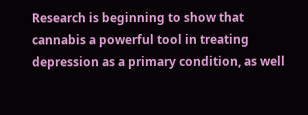Research is beginning to show that cannabis a powerful tool in treating depression as a primary condition, as well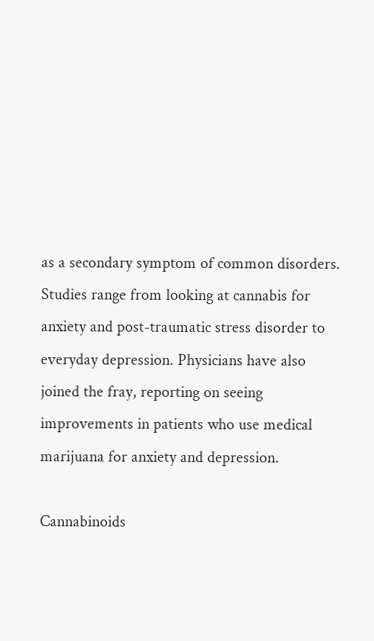as a secondary symptom of common disorders. Studies range from looking at cannabis for anxiety and post-traumatic stress disorder to everyday depression. Physicians have also joined the fray, reporting on seeing improvements in patients who use medical marijuana for anxiety and depression.

Cannabinoids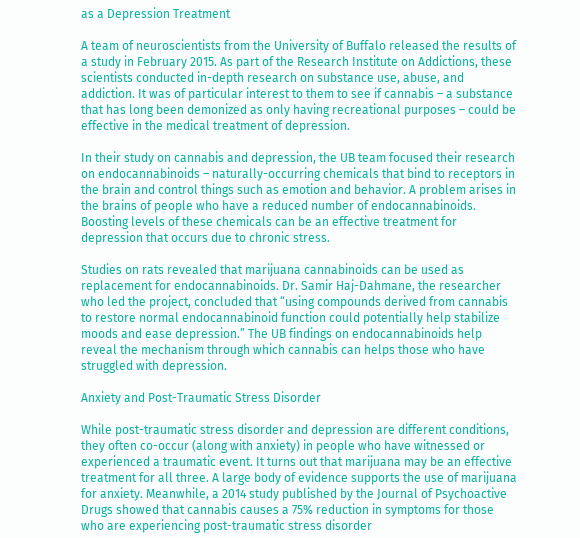as a Depression Treatment

A team of neuroscientists from the University of Buffalo released the results of a study in February 2015. As part of the Research Institute on Addictions, these scientists conducted in-depth research on substance use, abuse, and addiction. It was of particular interest to them to see if cannabis – a substance that has long been demonized as only having recreational purposes – could be effective in the medical treatment of depression.

In their study on cannabis and depression, the UB team focused their research on endocannabinoids – naturally-occurring chemicals that bind to receptors in the brain and control things such as emotion and behavior. A problem arises in the brains of people who have a reduced number of endocannabinoids. Boosting levels of these chemicals can be an effective treatment for depression that occurs due to chronic stress.

Studies on rats revealed that marijuana cannabinoids can be used as replacement for endocannabinoids. Dr. Samir Haj-Dahmane, the researcher who led the project, concluded that “using compounds derived from cannabis to restore normal endocannabinoid function could potentially help stabilize moods and ease depression.” The UB findings on endocannabinoids help reveal the mechanism through which cannabis can helps those who have struggled with depression.

Anxiety and Post-Traumatic Stress Disorder

While post-traumatic stress disorder and depression are different conditions, they often co-occur (along with anxiety) in people who have witnessed or experienced a traumatic event. It turns out that marijuana may be an effective treatment for all three. A large body of evidence supports the use of marijuana for anxiety. Meanwhile, a 2014 study published by the Journal of Psychoactive Drugs showed that cannabis causes a 75% reduction in symptoms for those who are experiencing post-traumatic stress disorder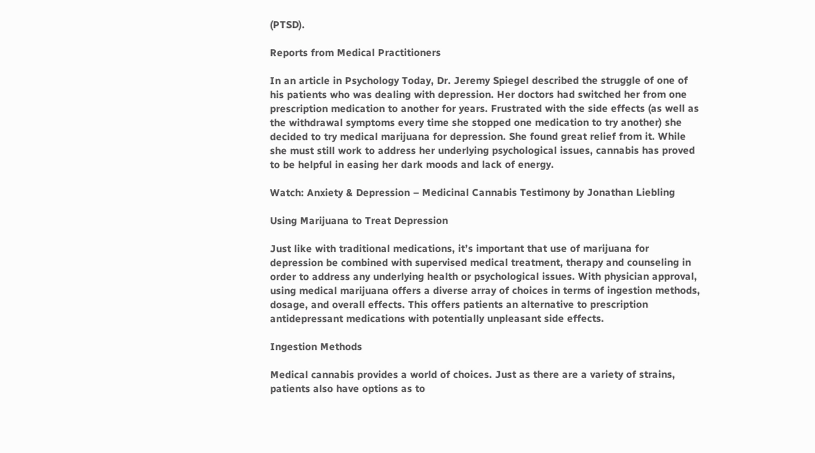(PTSD).

Reports from Medical Practitioners

In an article in Psychology Today, Dr. Jeremy Spiegel described the struggle of one of his patients who was dealing with depression. Her doctors had switched her from one prescription medication to another for years. Frustrated with the side effects (as well as the withdrawal symptoms every time she stopped one medication to try another) she decided to try medical marijuana for depression. She found great relief from it. While she must still work to address her underlying psychological issues, cannabis has proved to be helpful in easing her dark moods and lack of energy.

Watch: Anxiety & Depression – Medicinal Cannabis Testimony by Jonathan Liebling

Using Marijuana to Treat Depression

Just like with traditional medications, it’s important that use of marijuana for depression be combined with supervised medical treatment, therapy and counseling in order to address any underlying health or psychological issues. With physician approval, using medical marijuana offers a diverse array of choices in terms of ingestion methods, dosage, and overall effects. This offers patients an alternative to prescription antidepressant medications with potentially unpleasant side effects.

Ingestion Methods

Medical cannabis provides a world of choices. Just as there are a variety of strains, patients also have options as to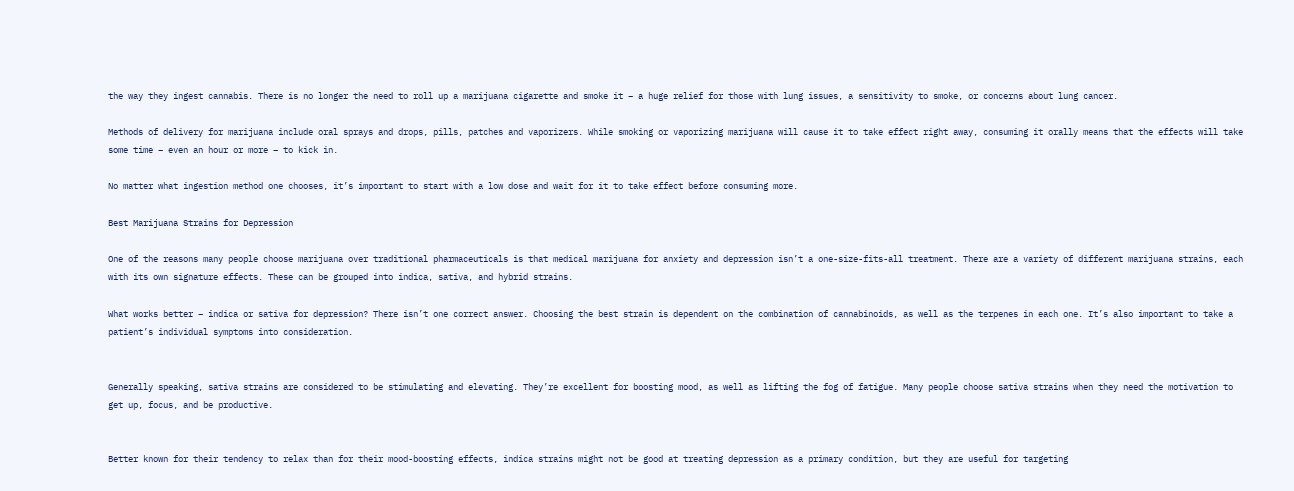the way they ingest cannabis. There is no longer the need to roll up a marijuana cigarette and smoke it – a huge relief for those with lung issues, a sensitivity to smoke, or concerns about lung cancer.

Methods of delivery for marijuana include oral sprays and drops, pills, patches and vaporizers. While smoking or vaporizing marijuana will cause it to take effect right away, consuming it orally means that the effects will take some time – even an hour or more – to kick in.

No matter what ingestion method one chooses, it’s important to start with a low dose and wait for it to take effect before consuming more.

Best Marijuana Strains for Depression

One of the reasons many people choose marijuana over traditional pharmaceuticals is that medical marijuana for anxiety and depression isn’t a one-size-fits-all treatment. There are a variety of different marijuana strains, each with its own signature effects. These can be grouped into indica, sativa, and hybrid strains.

What works better – indica or sativa for depression? There isn’t one correct answer. Choosing the best strain is dependent on the combination of cannabinoids, as well as the terpenes in each one. It’s also important to take a patient’s individual symptoms into consideration.


Generally speaking, sativa strains are considered to be stimulating and elevating. They’re excellent for boosting mood, as well as lifting the fog of fatigue. Many people choose sativa strains when they need the motivation to get up, focus, and be productive.


Better known for their tendency to relax than for their mood-boosting effects, indica strains might not be good at treating depression as a primary condition, but they are useful for targeting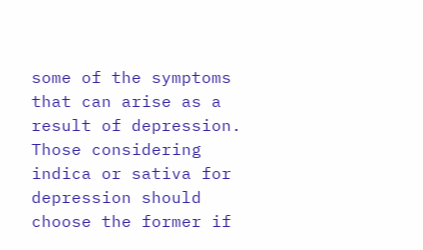some of the symptoms that can arise as a result of depression. Those considering indica or sativa for depression should choose the former if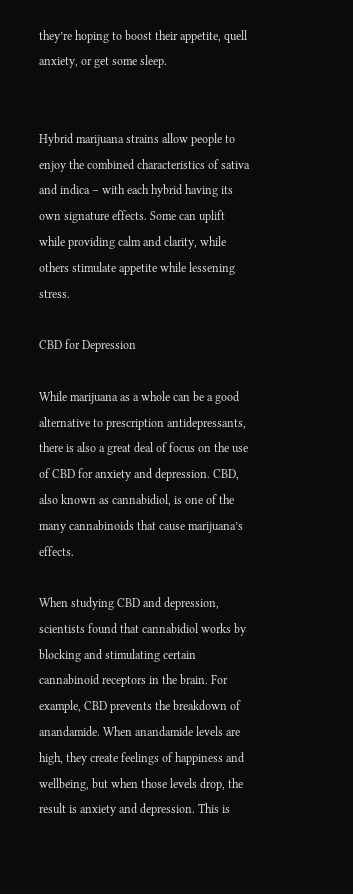they’re hoping to boost their appetite, quell anxiety, or get some sleep.


Hybrid marijuana strains allow people to enjoy the combined characteristics of sativa  and indica – with each hybrid having its own signature effects. Some can uplift while providing calm and clarity, while others stimulate appetite while lessening stress.

CBD for Depression

While marijuana as a whole can be a good alternative to prescription antidepressants, there is also a great deal of focus on the use of CBD for anxiety and depression. CBD, also known as cannabidiol, is one of the many cannabinoids that cause marijuana’s effects.

When studying CBD and depression, scientists found that cannabidiol works by blocking and stimulating certain cannabinoid receptors in the brain. For example, CBD prevents the breakdown of anandamide. When anandamide levels are high, they create feelings of happiness and wellbeing, but when those levels drop, the result is anxiety and depression. This is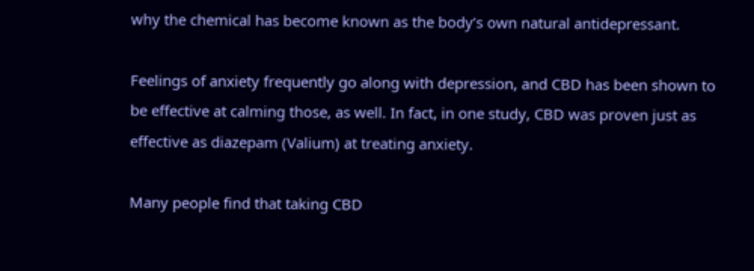why the chemical has become known as the body’s own natural antidepressant.

Feelings of anxiety frequently go along with depression, and CBD has been shown to be effective at calming those, as well. In fact, in one study, CBD was proven just as effective as diazepam (Valium) at treating anxiety.

Many people find that taking CBD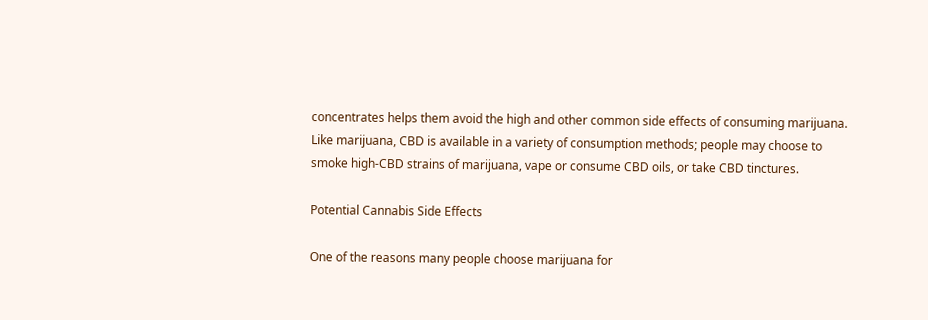concentrates helps them avoid the high and other common side effects of consuming marijuana. Like marijuana, CBD is available in a variety of consumption methods; people may choose to smoke high-CBD strains of marijuana, vape or consume CBD oils, or take CBD tinctures.

Potential Cannabis Side Effects

One of the reasons many people choose marijuana for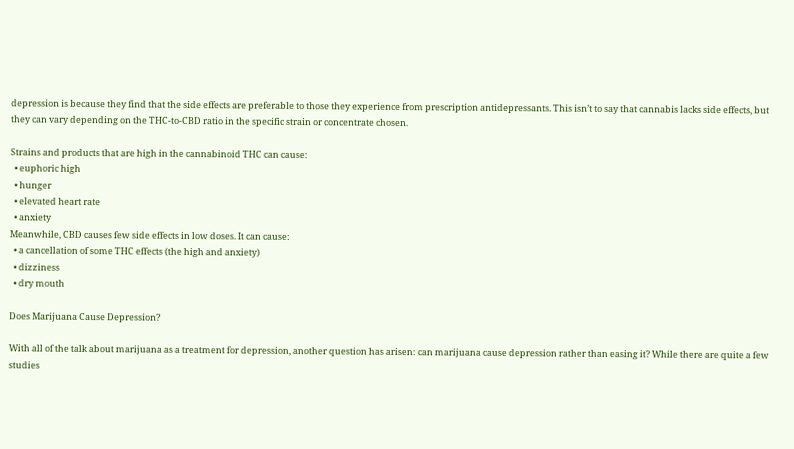depression is because they find that the side effects are preferable to those they experience from prescription antidepressants. This isn’t to say that cannabis lacks side effects, but they can vary depending on the THC-to-CBD ratio in the specific strain or concentrate chosen.

Strains and products that are high in the cannabinoid THC can cause:
  • euphoric high
  • hunger
  • elevated heart rate
  • anxiety
Meanwhile, CBD causes few side effects in low doses. It can cause:
  • a cancellation of some THC effects (the high and anxiety)
  • dizziness
  • dry mouth

Does Marijuana Cause Depression?

With all of the talk about marijuana as a treatment for depression, another question has arisen: can marijuana cause depression rather than easing it? While there are quite a few studies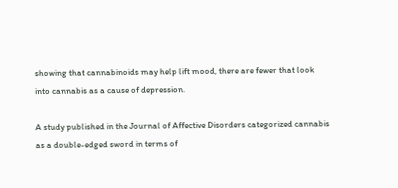showing that cannabinoids may help lift mood, there are fewer that look into cannabis as a cause of depression.

A study published in the Journal of Affective Disorders categorized cannabis as a double-edged sword in terms of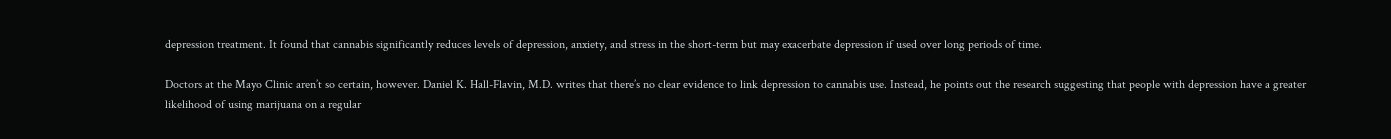depression treatment. It found that cannabis significantly reduces levels of depression, anxiety, and stress in the short-term but may exacerbate depression if used over long periods of time.

Doctors at the Mayo Clinic aren’t so certain, however. Daniel K. Hall-Flavin, M.D. writes that there’s no clear evidence to link depression to cannabis use. Instead, he points out the research suggesting that people with depression have a greater likelihood of using marijuana on a regular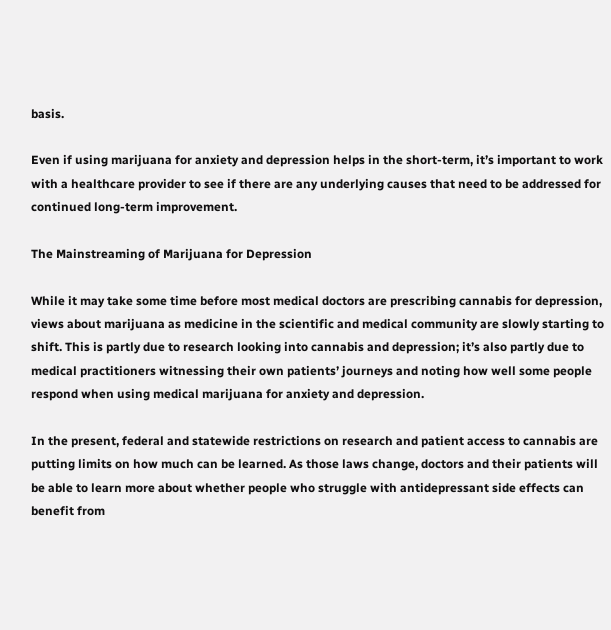basis.

Even if using marijuana for anxiety and depression helps in the short-term, it’s important to work with a healthcare provider to see if there are any underlying causes that need to be addressed for continued long-term improvement.

The Mainstreaming of Marijuana for Depression

While it may take some time before most medical doctors are prescribing cannabis for depression, views about marijuana as medicine in the scientific and medical community are slowly starting to shift. This is partly due to research looking into cannabis and depression; it’s also partly due to medical practitioners witnessing their own patients’ journeys and noting how well some people respond when using medical marijuana for anxiety and depression.

In the present, federal and statewide restrictions on research and patient access to cannabis are putting limits on how much can be learned. As those laws change, doctors and their patients will be able to learn more about whether people who struggle with antidepressant side effects can benefit from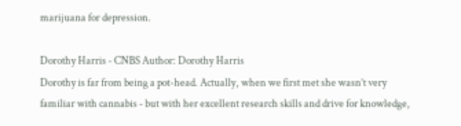marijuana for depression.

Dorothy Harris - CNBS Author: Dorothy Harris
Dorothy is far from being a pot-head. Actually, when we first met she wasn’t very familiar with cannabis - but with her excellent research skills and drive for knowledge,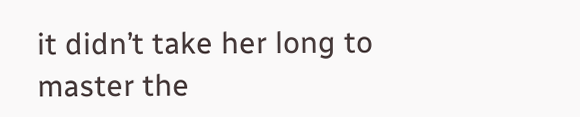it didn’t take her long to master the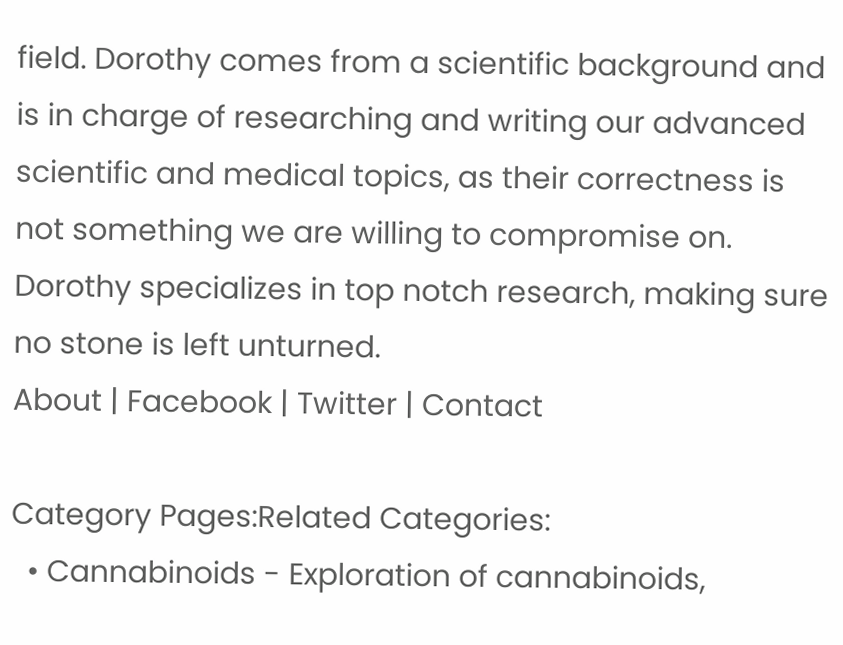field. Dorothy comes from a scientific background and is in charge of researching and writing our advanced scientific and medical topics, as their correctness is not something we are willing to compromise on. Dorothy specializes in top notch research, making sure no stone is left unturned.
About | Facebook | Twitter | Contact

Category Pages:Related Categories:
  • Cannabinoids - Exploration of cannabinoids,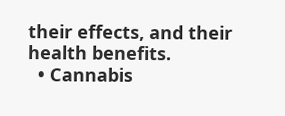their effects, and their health benefits.
  • Cannabis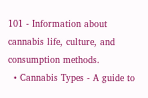101 - Information about cannabis life, culture, and consumption methods.
  • Cannabis Types - A guide to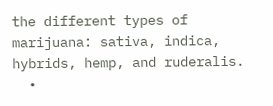the different types of marijuana: sativa, indica, hybrids, hemp, and ruderalis.
  •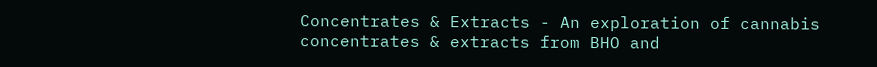Concentrates & Extracts - An exploration of cannabis concentrates & extracts from BHO and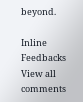beyond.

Inline Feedbacks
View all comments